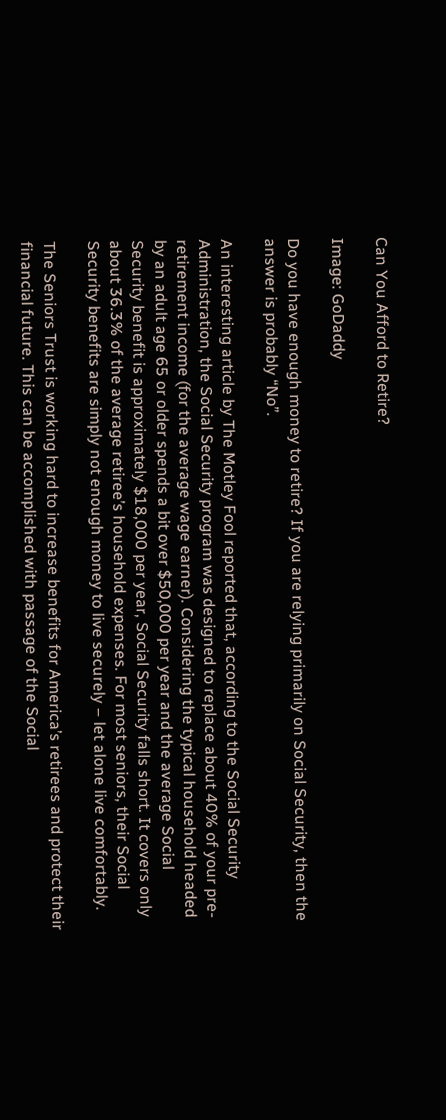Can You Afford to Retire?

Image: GoDaddy

Do you have enough money to retire? If you are relying primarily on Social Security, then the answer is probably “No”.

An interesting article by The Motley Fool reported that, according to the Social Security Administration, the Social Security program was designed to replace about 40% of your pre-retirement income (for the average wage earner). Considering the typical household headed by an adult age 65 or older spends a bit over $50,000 per year and the average Social Security benefit is approximately $18,000 per year, Social Security falls short. It covers only about 36.3% of the average retiree’s household expenses. For most seniors, their Social Security benefits are simply not enough money to live securely – let alone live comfortably.

The Seniors Trust is working hard to increase benefits for America’s retirees and protect their financial future. This can be accomplished with passage of the Social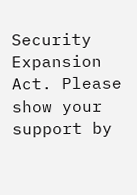Security Expansion Act. Please show your support by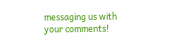messaging us with your comments!